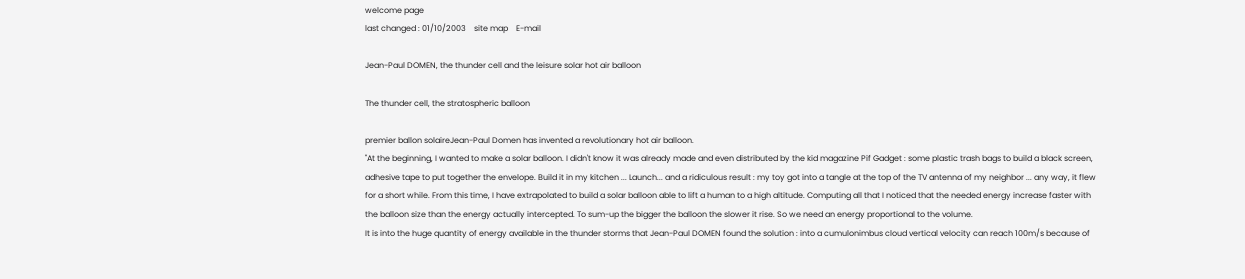welcome page
last changed : 01/10/2003    site map    E-mail

Jean-Paul DOMEN, the thunder cell and the leisure solar hot air balloon

The thunder cell, the stratospheric balloon

premier ballon solaireJean-Paul Domen has invented a revolutionary hot air balloon.
"At the beginning, I wanted to make a solar balloon. I didn't know it was already made and even distributed by the kid magazine Pif Gadget : some plastic trash bags to build a black screen, adhesive tape to put together the envelope. Build it in my kitchen ... Launch... and a ridiculous result : my toy got into a tangle at the top of the TV antenna of my neighbor ... any way, it flew for a short while. From this time, I have extrapolated to build a solar balloon able to lift a human to a high altitude. Computing all that I noticed that the needed energy increase faster with the balloon size than the energy actually intercepted. To sum-up the bigger the balloon the slower it rise. So we need an energy proportional to the volume.
It is into the huge quantity of energy available in the thunder storms that Jean-Paul DOMEN found the solution : into a cumulonimbus cloud vertical velocity can reach 100m/s because of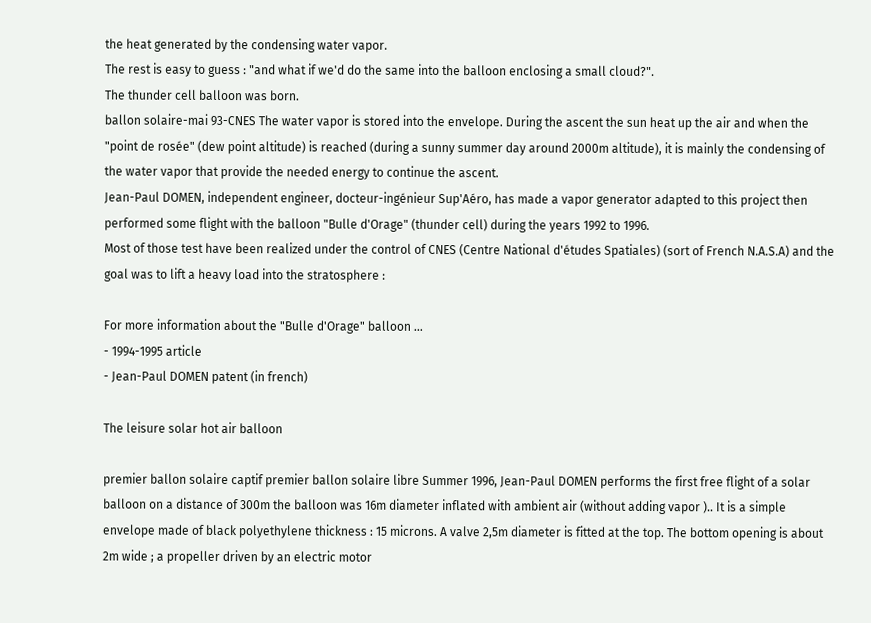the heat generated by the condensing water vapor.
The rest is easy to guess : "and what if we'd do the same into the balloon enclosing a small cloud?".
The thunder cell balloon was born.
ballon solaire-mai 93-CNES The water vapor is stored into the envelope. During the ascent the sun heat up the air and when the "point de rosée" (dew point altitude) is reached (during a sunny summer day around 2000m altitude), it is mainly the condensing of the water vapor that provide the needed energy to continue the ascent.
Jean-Paul DOMEN, independent engineer, docteur-ingénieur Sup'Aéro, has made a vapor generator adapted to this project then performed some flight with the balloon "Bulle d'Orage" (thunder cell) during the years 1992 to 1996.
Most of those test have been realized under the control of CNES (Centre National d'études Spatiales) (sort of French N.A.S.A) and the goal was to lift a heavy load into the stratosphere :

For more information about the "Bulle d'Orage" balloon ...
- 1994-1995 article
- Jean-Paul DOMEN patent (in french)

The leisure solar hot air balloon

premier ballon solaire captif premier ballon solaire libre Summer 1996, Jean-Paul DOMEN performs the first free flight of a solar balloon on a distance of 300m the balloon was 16m diameter inflated with ambient air (without adding vapor ).. It is a simple envelope made of black polyethylene thickness : 15 microns. A valve 2,5m diameter is fitted at the top. The bottom opening is about 2m wide ; a propeller driven by an electric motor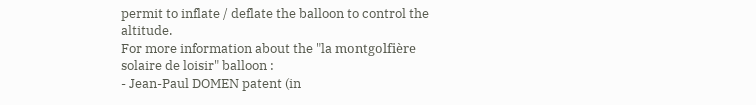permit to inflate / deflate the balloon to control the altitude.
For more information about the "la montgolfière solaire de loisir" balloon :
- Jean-Paul DOMEN patent (in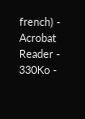french) - Acrobat Reader - 330Ko -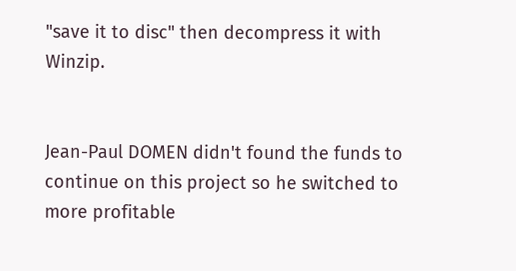"save it to disc" then decompress it with Winzip.


Jean-Paul DOMEN didn't found the funds to continue on this project so he switched to more profitable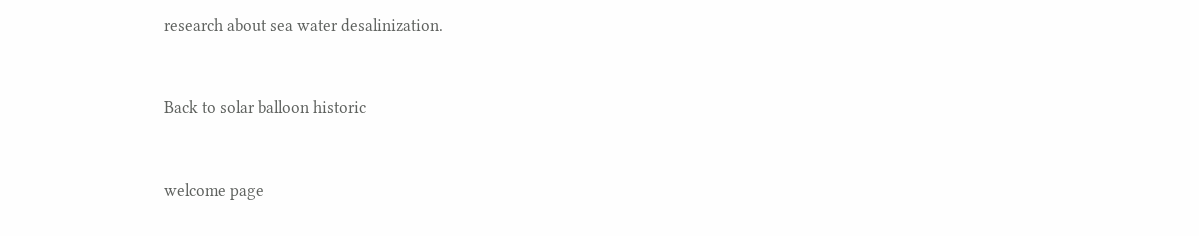research about sea water desalinization.


Back to solar balloon historic


welcome page